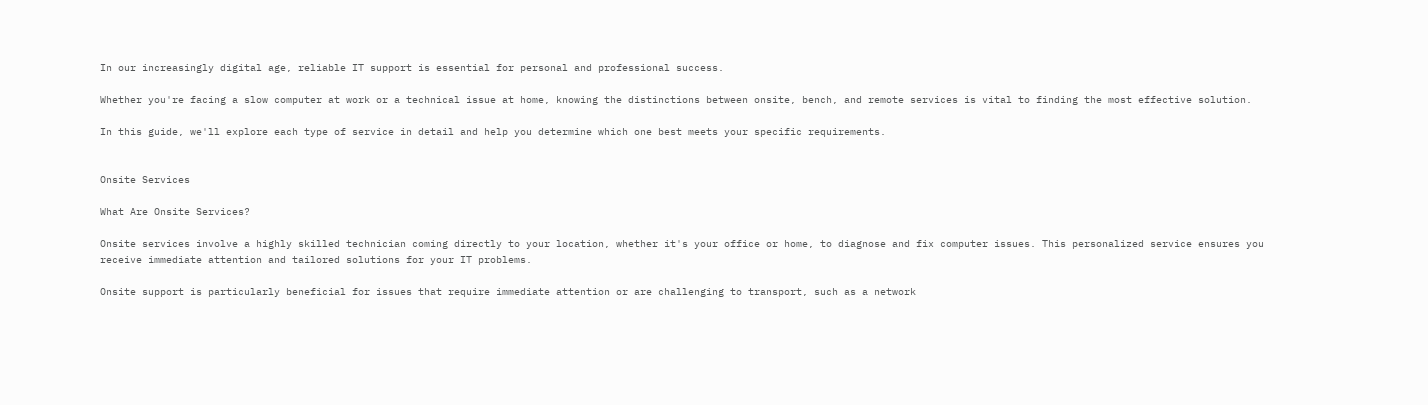In our increasingly digital age, reliable IT support is essential for personal and professional success.

Whether you're facing a slow computer at work or a technical issue at home, knowing the distinctions between onsite, bench, and remote services is vital to finding the most effective solution.

In this guide, we'll explore each type of service in detail and help you determine which one best meets your specific requirements.


Onsite Services

What Are Onsite Services?

Onsite services involve a highly skilled technician coming directly to your location, whether it's your office or home, to diagnose and fix computer issues. This personalized service ensures you receive immediate attention and tailored solutions for your IT problems.

Onsite support is particularly beneficial for issues that require immediate attention or are challenging to transport, such as a network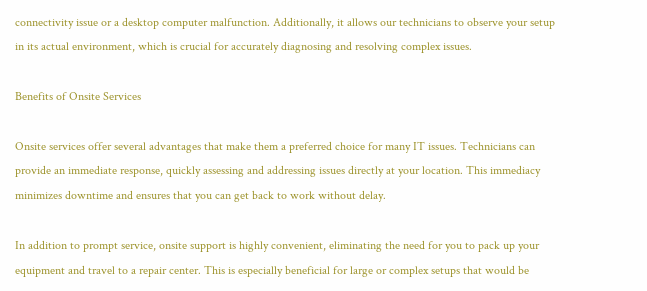connectivity issue or a desktop computer malfunction. Additionally, it allows our technicians to observe your setup in its actual environment, which is crucial for accurately diagnosing and resolving complex issues.

Benefits of Onsite Services

Onsite services offer several advantages that make them a preferred choice for many IT issues. Technicians can provide an immediate response, quickly assessing and addressing issues directly at your location. This immediacy minimizes downtime and ensures that you can get back to work without delay.

In addition to prompt service, onsite support is highly convenient, eliminating the need for you to pack up your equipment and travel to a repair center. This is especially beneficial for large or complex setups that would be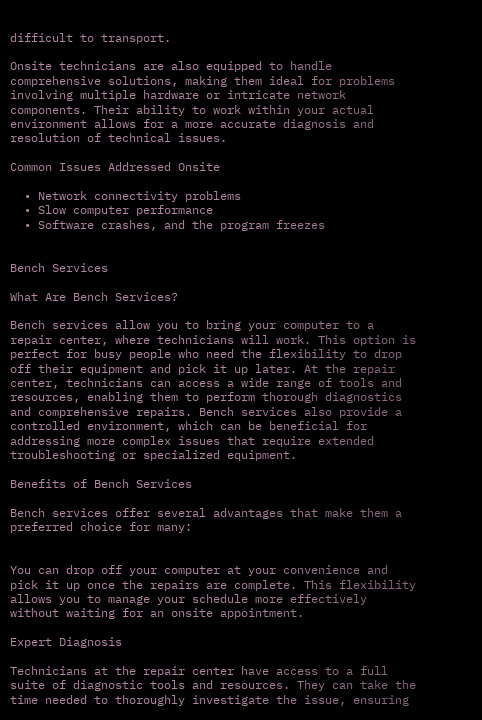difficult to transport.

Onsite technicians are also equipped to handle comprehensive solutions, making them ideal for problems involving multiple hardware or intricate network components. Their ability to work within your actual environment allows for a more accurate diagnosis and resolution of technical issues.

Common Issues Addressed Onsite

  • Network connectivity problems
  • Slow computer performance
  • Software crashes, and the program freezes


Bench Services

What Are Bench Services?

Bench services allow you to bring your computer to a repair center, where technicians will work. This option is perfect for busy people who need the flexibility to drop off their equipment and pick it up later. At the repair center, technicians can access a wide range of tools and resources, enabling them to perform thorough diagnostics and comprehensive repairs. Bench services also provide a controlled environment, which can be beneficial for addressing more complex issues that require extended troubleshooting or specialized equipment.

Benefits of Bench Services

Bench services offer several advantages that make them a preferred choice for many:


You can drop off your computer at your convenience and pick it up once the repairs are complete. This flexibility allows you to manage your schedule more effectively without waiting for an onsite appointment.

Expert Diagnosis

Technicians at the repair center have access to a full suite of diagnostic tools and resources. They can take the time needed to thoroughly investigate the issue, ensuring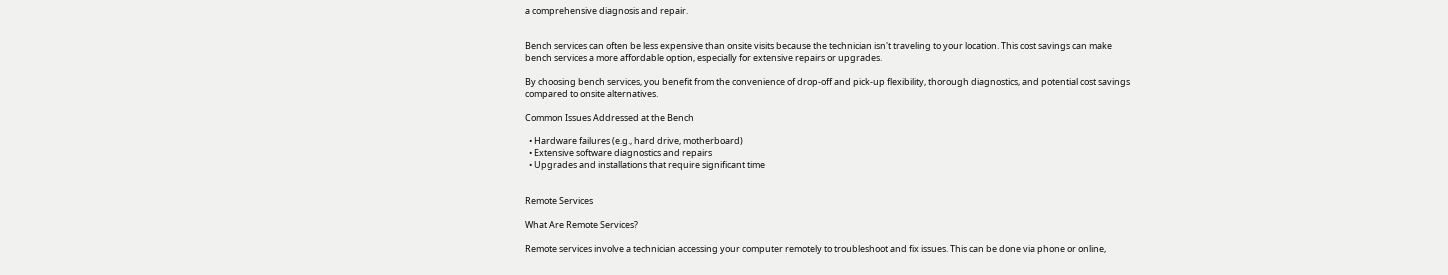a comprehensive diagnosis and repair.


Bench services can often be less expensive than onsite visits because the technician isn't traveling to your location. This cost savings can make bench services a more affordable option, especially for extensive repairs or upgrades.

By choosing bench services, you benefit from the convenience of drop-off and pick-up flexibility, thorough diagnostics, and potential cost savings compared to onsite alternatives.

Common Issues Addressed at the Bench

  • Hardware failures (e.g., hard drive, motherboard)
  • Extensive software diagnostics and repairs
  • Upgrades and installations that require significant time


Remote Services

What Are Remote Services?

Remote services involve a technician accessing your computer remotely to troubleshoot and fix issues. This can be done via phone or online,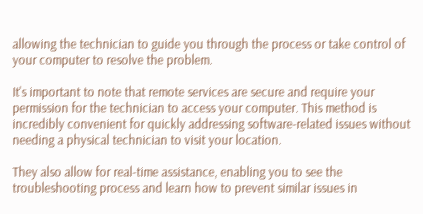allowing the technician to guide you through the process or take control of your computer to resolve the problem.

It's important to note that remote services are secure and require your permission for the technician to access your computer. This method is incredibly convenient for quickly addressing software-related issues without needing a physical technician to visit your location.

They also allow for real-time assistance, enabling you to see the troubleshooting process and learn how to prevent similar issues in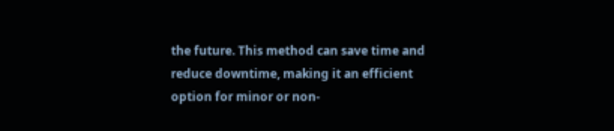the future. This method can save time and reduce downtime, making it an efficient option for minor or non-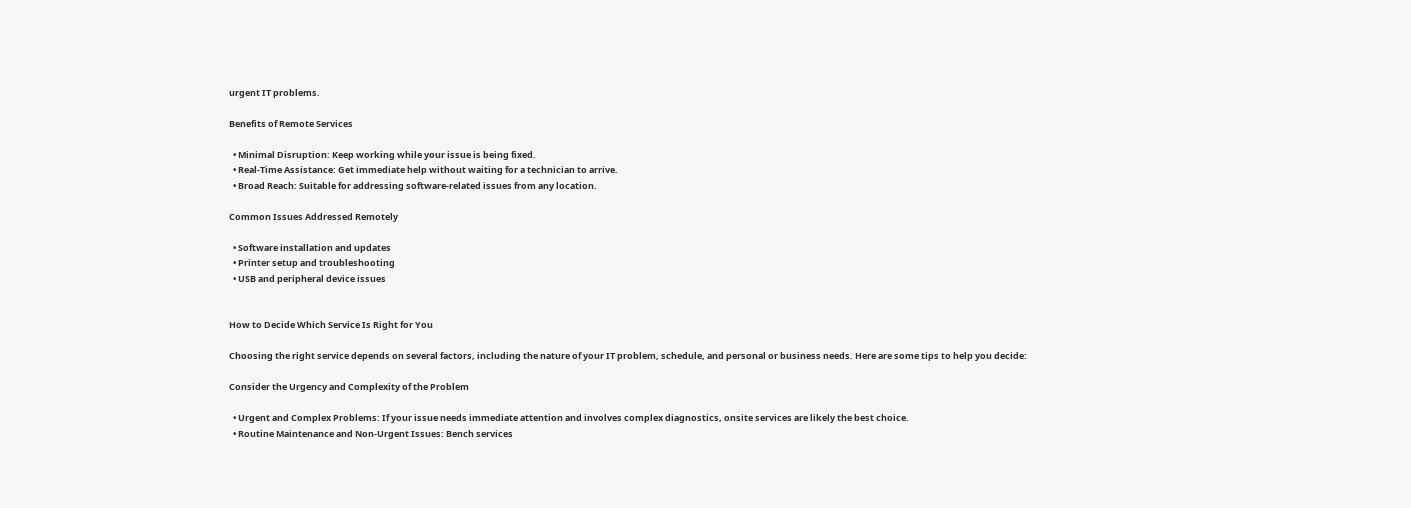urgent IT problems.

Benefits of Remote Services

  • Minimal Disruption: Keep working while your issue is being fixed.
  • Real-Time Assistance: Get immediate help without waiting for a technician to arrive.
  • Broad Reach: Suitable for addressing software-related issues from any location.

Common Issues Addressed Remotely

  • Software installation and updates
  • Printer setup and troubleshooting
  • USB and peripheral device issues


How to Decide Which Service Is Right for You

Choosing the right service depends on several factors, including the nature of your IT problem, schedule, and personal or business needs. Here are some tips to help you decide:

Consider the Urgency and Complexity of the Problem

  • Urgent and Complex Problems: If your issue needs immediate attention and involves complex diagnostics, onsite services are likely the best choice.
  • Routine Maintenance and Non-Urgent Issues: Bench services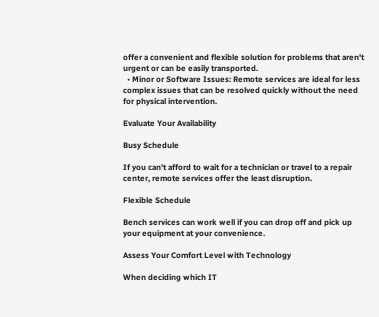offer a convenient and flexible solution for problems that aren't urgent or can be easily transported.
  • Minor or Software Issues: Remote services are ideal for less complex issues that can be resolved quickly without the need for physical intervention.

Evaluate Your Availability

Busy Schedule

If you can't afford to wait for a technician or travel to a repair center, remote services offer the least disruption.

Flexible Schedule

Bench services can work well if you can drop off and pick up your equipment at your convenience.

Assess Your Comfort Level with Technology

When deciding which IT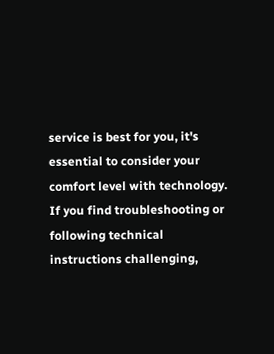service is best for you, it's essential to consider your comfort level with technology. If you find troubleshooting or following technical instructions challenging,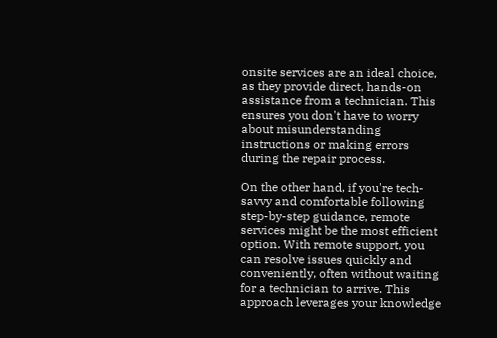onsite services are an ideal choice, as they provide direct, hands-on assistance from a technician. This ensures you don't have to worry about misunderstanding instructions or making errors during the repair process.

On the other hand, if you're tech-savvy and comfortable following step-by-step guidance, remote services might be the most efficient option. With remote support, you can resolve issues quickly and conveniently, often without waiting for a technician to arrive. This approach leverages your knowledge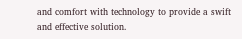and comfort with technology to provide a swift and effective solution.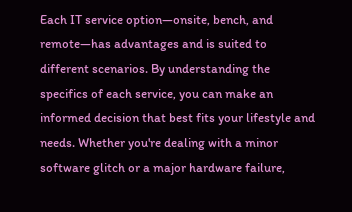Each IT service option—onsite, bench, and remote—has advantages and is suited to different scenarios. By understanding the specifics of each service, you can make an informed decision that best fits your lifestyle and needs. Whether you're dealing with a minor software glitch or a major hardware failure,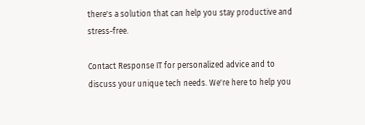there's a solution that can help you stay productive and stress-free.

Contact Response IT for personalized advice and to discuss your unique tech needs. We're here to help you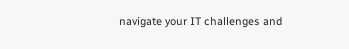navigate your IT challenges and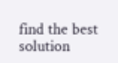find the best solution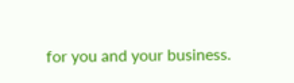for you and your business.